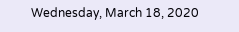Wednesday, March 18, 2020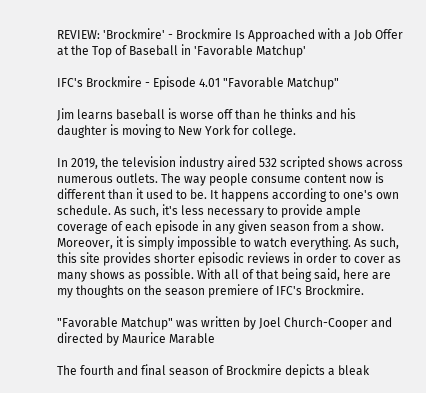REVIEW: 'Brockmire' - Brockmire Is Approached with a Job Offer at the Top of Baseball in 'Favorable Matchup'

IFC's Brockmire - Episode 4.01 "Favorable Matchup"

Jim learns baseball is worse off than he thinks and his daughter is moving to New York for college.

In 2019, the television industry aired 532 scripted shows across numerous outlets. The way people consume content now is different than it used to be. It happens according to one's own schedule. As such, it's less necessary to provide ample coverage of each episode in any given season from a show. Moreover, it is simply impossible to watch everything. As such, this site provides shorter episodic reviews in order to cover as many shows as possible. With all of that being said, here are my thoughts on the season premiere of IFC's Brockmire.

"Favorable Matchup" was written by Joel Church-Cooper and directed by Maurice Marable

The fourth and final season of Brockmire depicts a bleak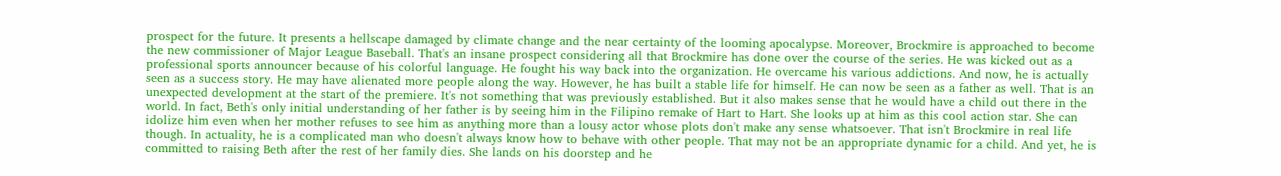prospect for the future. It presents a hellscape damaged by climate change and the near certainty of the looming apocalypse. Moreover, Brockmire is approached to become the new commissioner of Major League Baseball. That's an insane prospect considering all that Brockmire has done over the course of the series. He was kicked out as a professional sports announcer because of his colorful language. He fought his way back into the organization. He overcame his various addictions. And now, he is actually seen as a success story. He may have alienated more people along the way. However, he has built a stable life for himself. He can now be seen as a father as well. That is an unexpected development at the start of the premiere. It's not something that was previously established. But it also makes sense that he would have a child out there in the world. In fact, Beth's only initial understanding of her father is by seeing him in the Filipino remake of Hart to Hart. She looks up at him as this cool action star. She can idolize him even when her mother refuses to see him as anything more than a lousy actor whose plots don't make any sense whatsoever. That isn't Brockmire in real life though. In actuality, he is a complicated man who doesn't always know how to behave with other people. That may not be an appropriate dynamic for a child. And yet, he is committed to raising Beth after the rest of her family dies. She lands on his doorstep and he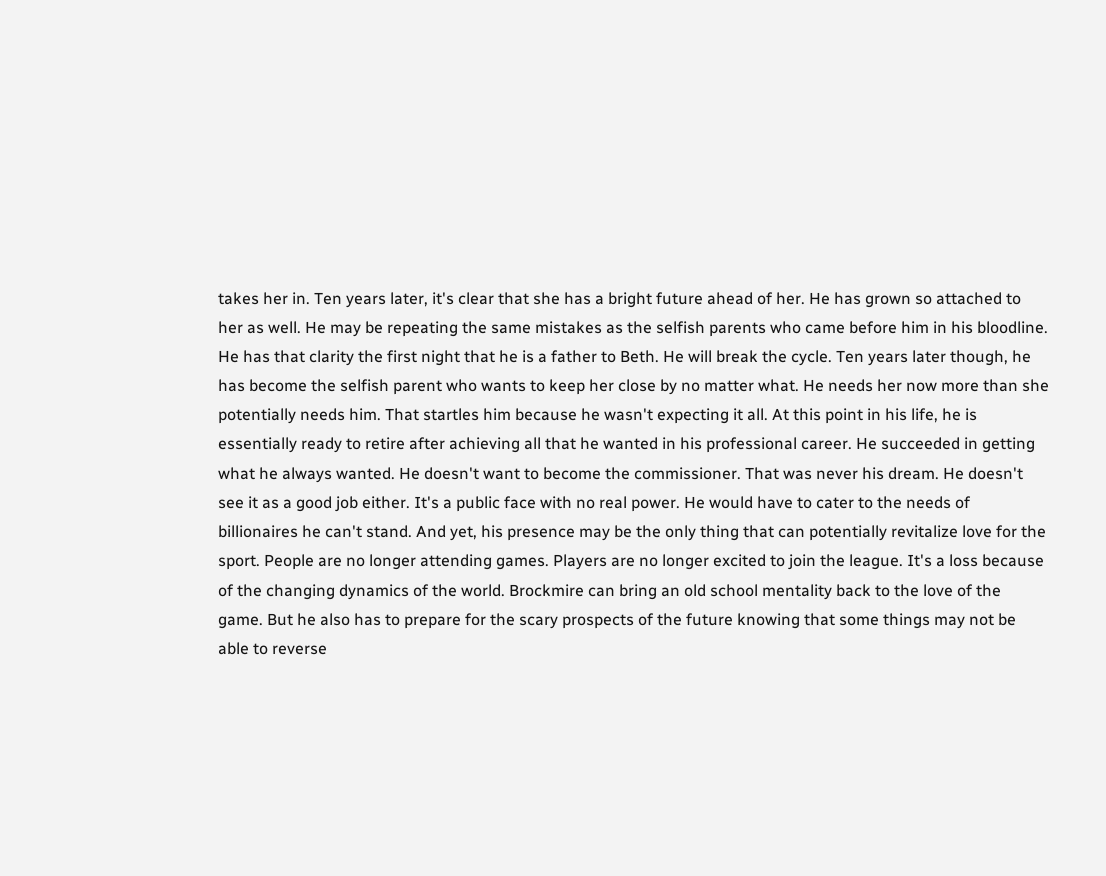takes her in. Ten years later, it's clear that she has a bright future ahead of her. He has grown so attached to her as well. He may be repeating the same mistakes as the selfish parents who came before him in his bloodline. He has that clarity the first night that he is a father to Beth. He will break the cycle. Ten years later though, he has become the selfish parent who wants to keep her close by no matter what. He needs her now more than she potentially needs him. That startles him because he wasn't expecting it all. At this point in his life, he is essentially ready to retire after achieving all that he wanted in his professional career. He succeeded in getting what he always wanted. He doesn't want to become the commissioner. That was never his dream. He doesn't see it as a good job either. It's a public face with no real power. He would have to cater to the needs of billionaires he can't stand. And yet, his presence may be the only thing that can potentially revitalize love for the sport. People are no longer attending games. Players are no longer excited to join the league. It's a loss because of the changing dynamics of the world. Brockmire can bring an old school mentality back to the love of the game. But he also has to prepare for the scary prospects of the future knowing that some things may not be able to reverse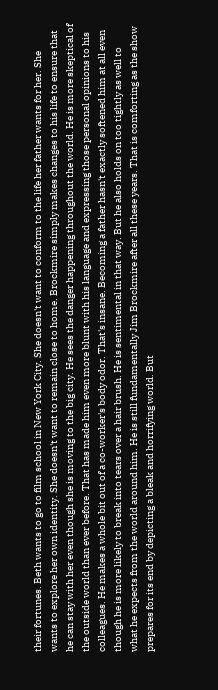their fortunes. Beth wants to go to film school in New York City. She doesn't want to conform to the life her father wants for her. She wants to explore her own identity. She doesn't want to remain close to home. Brockmire simply makes changes to his life to ensure that he can stay with her even though she is moving to the big city. He sees the danger happening throughout the world. He is more skeptical of the outside world than ever before. That has made him even more blunt with his language and expressing those personal opinions to his colleagues. He makes a whole bit out of a co-worker's body odor. That's insane. Becoming a father hasn't exactly softened him at all even though he is more likely to break into tears over a hair brush. He is sentimental in that way. But he also holds on too tightly as well to what he expects from the world around him. He is still fundamentally Jim Brockmire after all these years. That is comforting as the show prepares for its end by depicting a bleak and horrifying world. But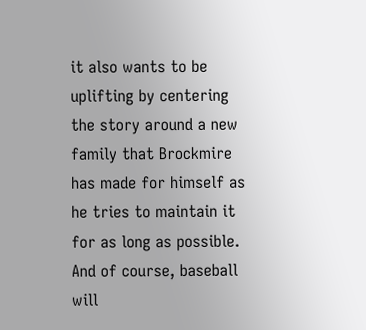it also wants to be uplifting by centering the story around a new family that Brockmire has made for himself as he tries to maintain it for as long as possible. And of course, baseball will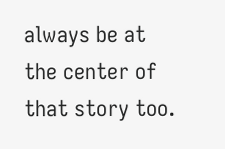always be at the center of that story too.